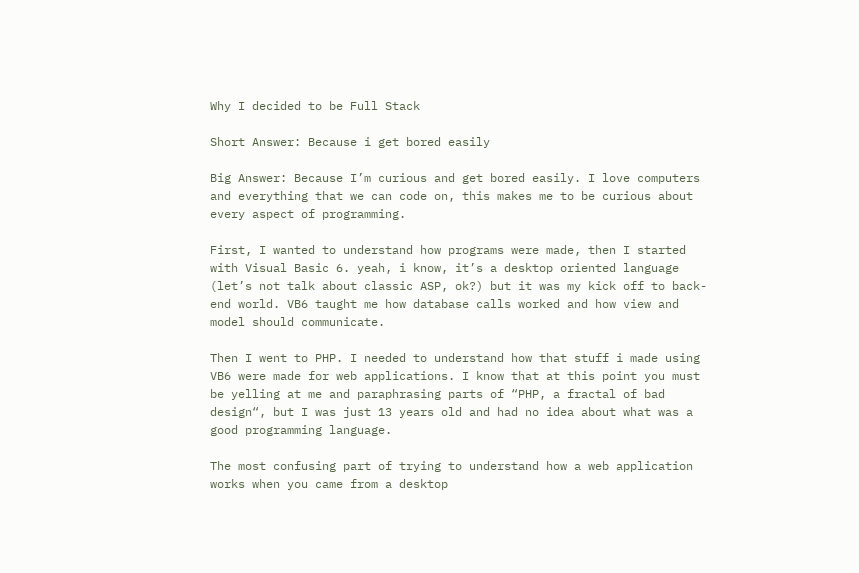Why I decided to be Full Stack

Short Answer: Because i get bored easily

Big Answer: Because I’m curious and get bored easily. I love computers and everything that we can code on, this makes me to be curious about every aspect of programming.

First, I wanted to understand how programs were made, then I started with Visual Basic 6. yeah, i know, it’s a desktop oriented language (let’s not talk about classic ASP, ok?) but it was my kick off to back-end world. VB6 taught me how database calls worked and how view and model should communicate.

Then I went to PHP. I needed to understand how that stuff i made using VB6 were made for web applications. I know that at this point you must be yelling at me and paraphrasing parts of “PHP, a fractal of bad design“, but I was just 13 years old and had no idea about what was a good programming language.

The most confusing part of trying to understand how a web application works when you came from a desktop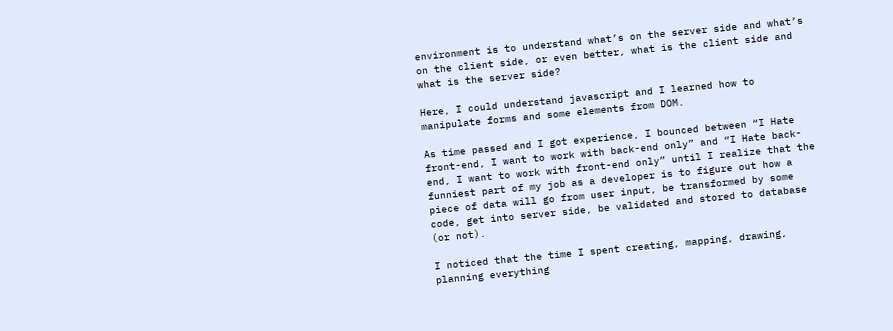environment is to understand what’s on the server side and what’s on the client side, or even better, what is the client side and what is the server side?

Here, I could understand javascript and I learned how to manipulate forms and some elements from DOM.

As time passed and I got experience, I bounced between “I Hate front-end, I want to work with back-end only” and “I Hate back-end, I want to work with front-end only” until I realize that the funniest part of my job as a developer is to figure out how a piece of data will go from user input, be transformed by some code, get into server side, be validated and stored to database (or not).

I noticed that the time I spent creating, mapping, drawing, planning everything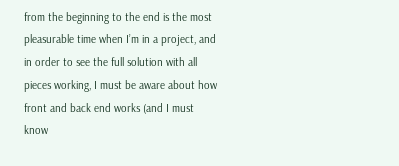from the beginning to the end is the most pleasurable time when I’m in a project, and in order to see the full solution with all pieces working, I must be aware about how front and back end works (and I must know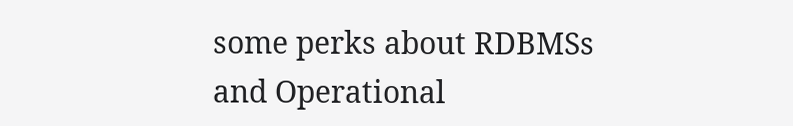some perks about RDBMSs and Operational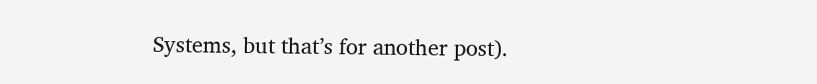Systems, but that’s for another post).